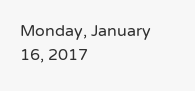Monday, January 16, 2017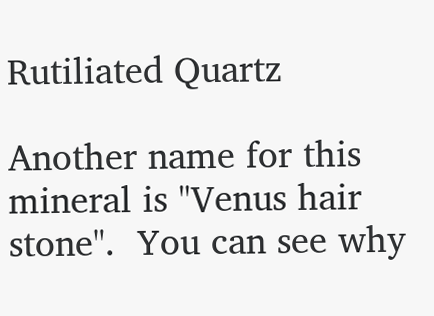Rutiliated Quartz

Another name for this mineral is "Venus hair stone".  You can see why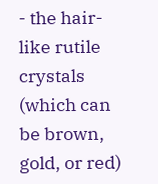- the hair-like rutile crystals (which can be brown, gold, or red)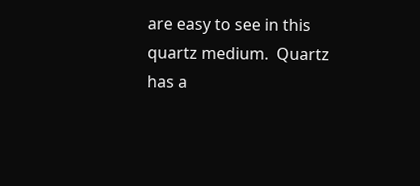are easy to see in this quartz medium.  Quartz has a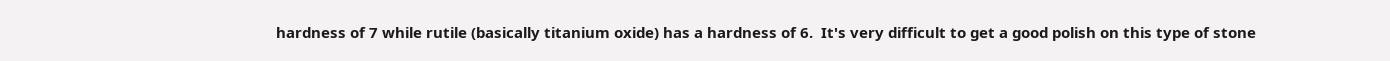hardness of 7 while rutile (basically titanium oxide) has a hardness of 6.  It's very difficult to get a good polish on this type of stone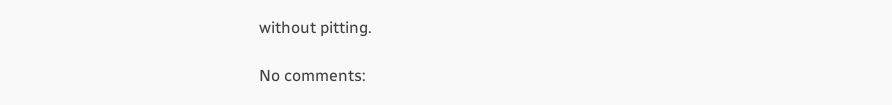without pitting.

No comments: